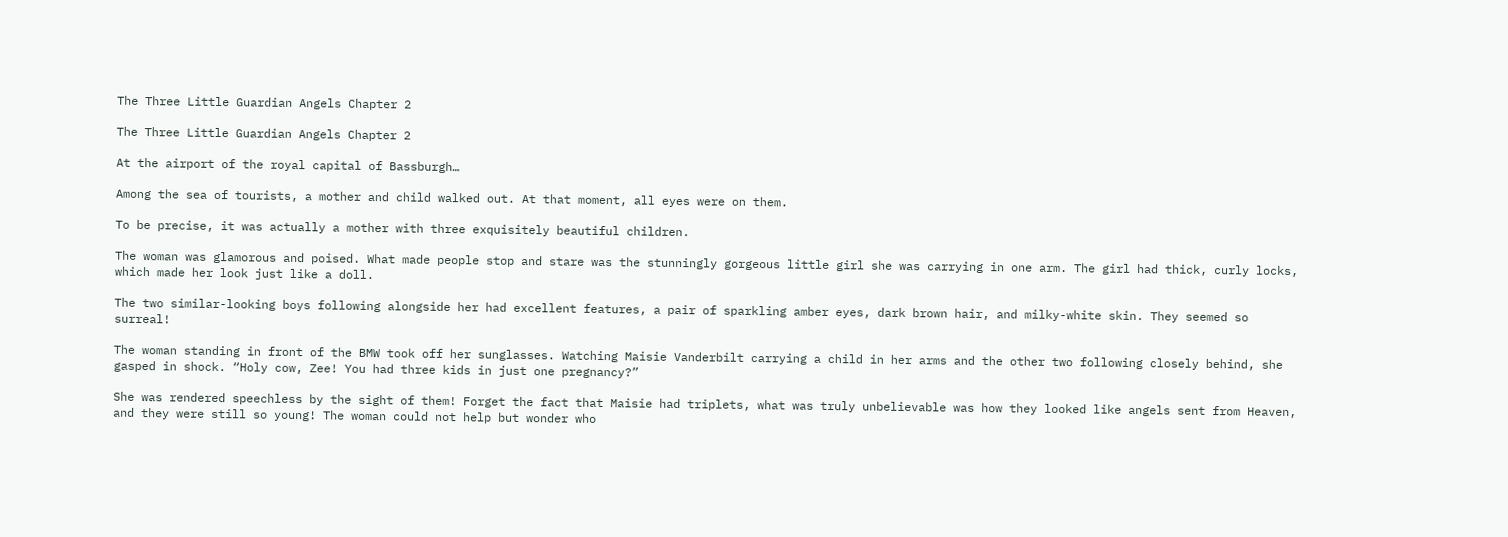The Three Little Guardian Angels Chapter 2

The Three Little Guardian Angels Chapter 2

At the airport of the royal capital of Bassburgh…

Among the sea of tourists, a mother and child walked out. At that moment, all eyes were on them.

To be precise, it was actually a mother with three exquisitely beautiful children.

The woman was glamorous and poised. What made people stop and stare was the stunningly gorgeous little girl she was carrying in one arm. The girl had thick, curly locks, which made her look just like a doll.

The two similar-looking boys following alongside her had excellent features, a pair of sparkling amber eyes, dark brown hair, and milky-white skin. They seemed so surreal!

The woman standing in front of the BMW took off her sunglasses. Watching Maisie Vanderbilt carrying a child in her arms and the other two following closely behind, she gasped in shock. “Holy cow, Zee! You had three kids in just one pregnancy?”

She was rendered speechless by the sight of them! Forget the fact that Maisie had triplets, what was truly unbelievable was how they looked like angels sent from Heaven, and they were still so young! The woman could not help but wonder who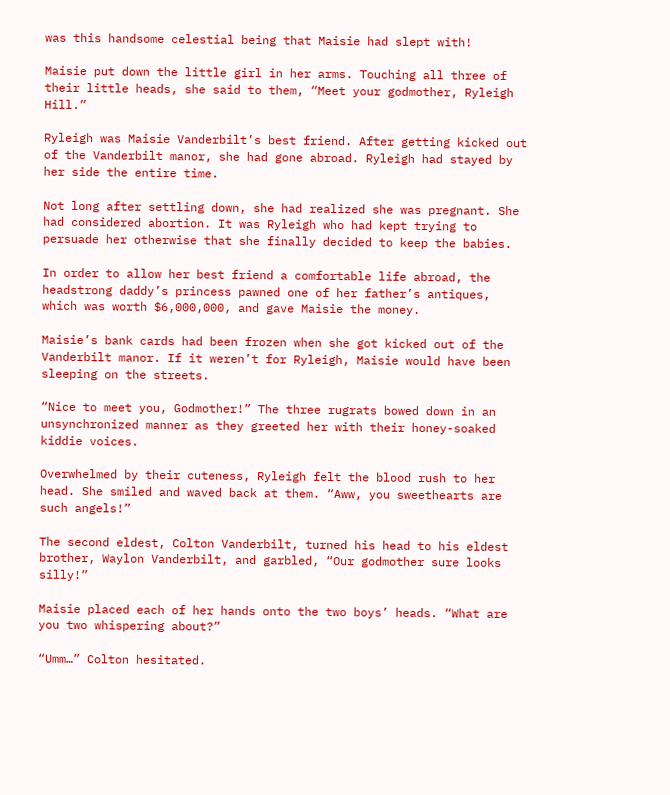was this handsome celestial being that Maisie had slept with!

Maisie put down the little girl in her arms. Touching all three of their little heads, she said to them, “Meet your godmother, Ryleigh Hill.”

Ryleigh was Maisie Vanderbilt’s best friend. After getting kicked out of the Vanderbilt manor, she had gone abroad. Ryleigh had stayed by her side the entire time.

Not long after settling down, she had realized she was pregnant. She had considered abortion. It was Ryleigh who had kept trying to persuade her otherwise that she finally decided to keep the babies.

In order to allow her best friend a comfortable life abroad, the headstrong daddy’s princess pawned one of her father’s antiques, which was worth $6,000,000, and gave Maisie the money.

Maisie’s bank cards had been frozen when she got kicked out of the Vanderbilt manor. If it weren’t for Ryleigh, Maisie would have been sleeping on the streets.

“Nice to meet you, Godmother!” The three rugrats bowed down in an unsynchronized manner as they greeted her with their honey-soaked kiddie voices.

Overwhelmed by their cuteness, Ryleigh felt the blood rush to her head. She smiled and waved back at them. “Aww, you sweethearts are such angels!”

The second eldest, Colton Vanderbilt, turned his head to his eldest brother, Waylon Vanderbilt, and garbled, “Our godmother sure looks silly!”

Maisie placed each of her hands onto the two boys’ heads. “What are you two whispering about?”

“Umm…” Colton hesitated.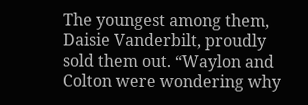The youngest among them, Daisie Vanderbilt, proudly sold them out. “Waylon and Colton were wondering why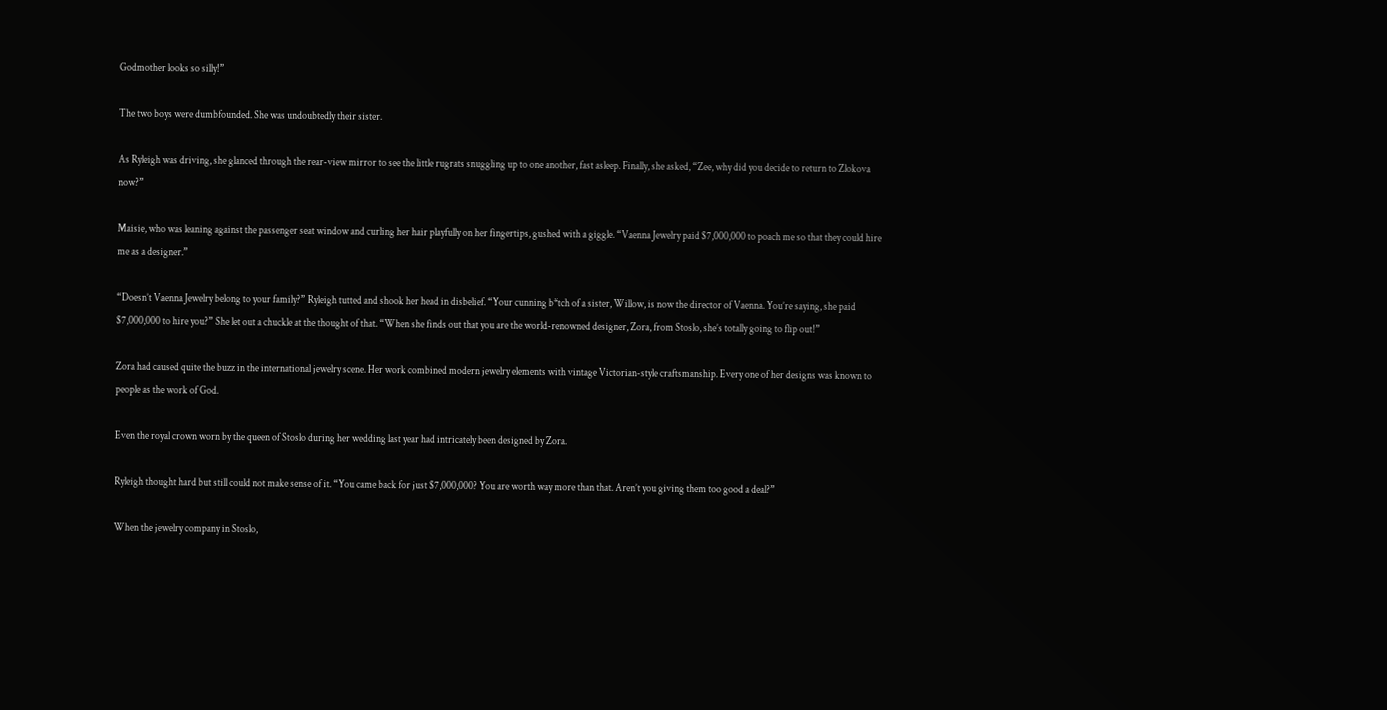Godmother looks so silly!”

The two boys were dumbfounded. She was undoubtedly their sister.

As Ryleigh was driving, she glanced through the rear-view mirror to see the little rugrats snuggling up to one another, fast asleep. Finally, she asked, “Zee, why did you decide to return to Zlokova now?”

Maisie, who was leaning against the passenger seat window and curling her hair playfully on her fingertips, gushed with a giggle. “Vaenna Jewelry paid $7,000,000 to poach me so that they could hire me as a designer.”

“Doesn’t Vaenna Jewelry belong to your family?” Ryleigh tutted and shook her head in disbelief. “Your cunning b*tch of a sister, Willow, is now the director of Vaenna. You’re saying, she paid $7,000,000 to hire you?” She let out a chuckle at the thought of that. “When she finds out that you are the world-renowned designer, Zora, from Stoslo, she’s totally going to flip out!”

Zora had caused quite the buzz in the international jewelry scene. Her work combined modern jewelry elements with vintage Victorian-style craftsmanship. Every one of her designs was known to people as the work of God.

Even the royal crown worn by the queen of Stoslo during her wedding last year had intricately been designed by Zora.

Ryleigh thought hard but still could not make sense of it. “You came back for just $7,000,000? You are worth way more than that. Aren’t you giving them too good a deal?”

When the jewelry company in Stoslo,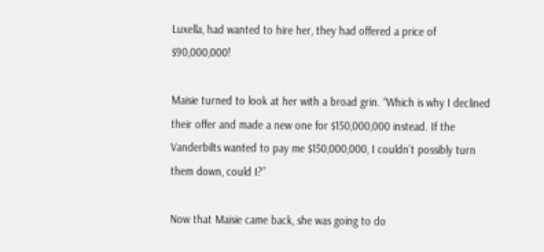Luxella, had wanted to hire her, they had offered a price of $90,000,000!

Maisie turned to look at her with a broad grin. “Which is why I declined their offer and made a new one for $150,000,000 instead. If the Vanderbilts wanted to pay me $150,000,000, I couldn’t possibly turn them down, could I?”

Now that Maisie came back, she was going to do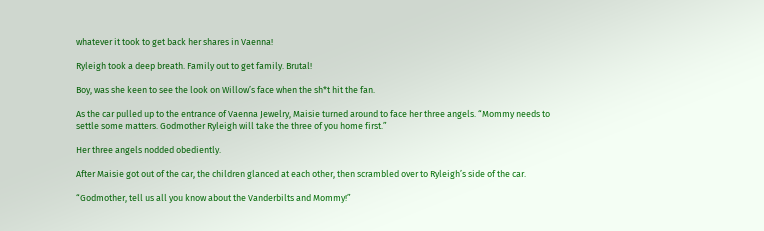whatever it took to get back her shares in Vaenna!

Ryleigh took a deep breath. Family out to get family. Brutal!

Boy, was she keen to see the look on Willow’s face when the sh*t hit the fan.

As the car pulled up to the entrance of Vaenna Jewelry, Maisie turned around to face her three angels. “Mommy needs to settle some matters. Godmother Ryleigh will take the three of you home first.”

Her three angels nodded obediently.

After Maisie got out of the car, the children glanced at each other, then scrambled over to Ryleigh’s side of the car.

“Godmother, tell us all you know about the Vanderbilts and Mommy!”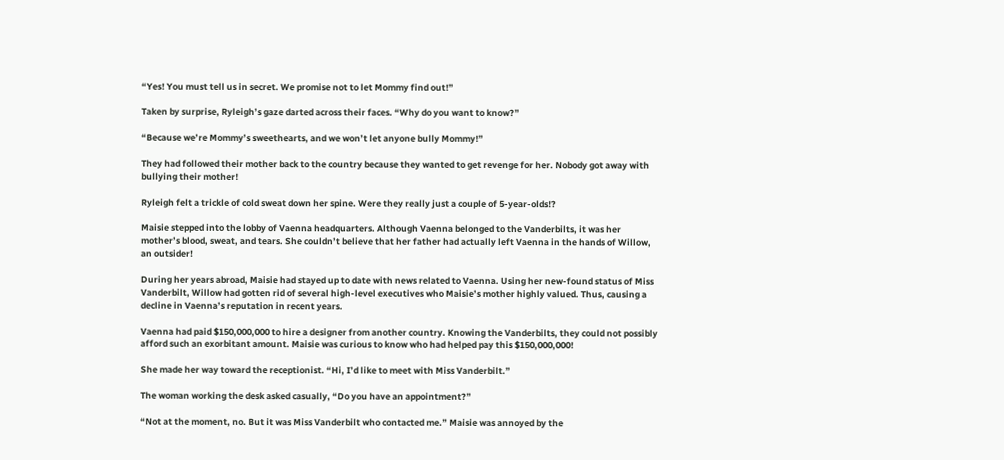“Yes! You must tell us in secret. We promise not to let Mommy find out!”

Taken by surprise, Ryleigh’s gaze darted across their faces. “Why do you want to know?”

“Because we’re Mommy’s sweethearts, and we won’t let anyone bully Mommy!”

They had followed their mother back to the country because they wanted to get revenge for her. Nobody got away with bullying their mother!

Ryleigh felt a trickle of cold sweat down her spine. Were they really just a couple of 5-year-olds!?

Maisie stepped into the lobby of Vaenna headquarters. Although Vaenna belonged to the Vanderbilts, it was her mother’s blood, sweat, and tears. She couldn’t believe that her father had actually left Vaenna in the hands of Willow, an outsider!

During her years abroad, Maisie had stayed up to date with news related to Vaenna. Using her new-found status of Miss Vanderbilt, Willow had gotten rid of several high-level executives who Maisie’s mother highly valued. Thus, causing a decline in Vaenna’s reputation in recent years.

Vaenna had paid $150,000,000 to hire a designer from another country. Knowing the Vanderbilts, they could not possibly afford such an exorbitant amount. Maisie was curious to know who had helped pay this $150,000,000!

She made her way toward the receptionist. “Hi, I’d like to meet with Miss Vanderbilt.”

The woman working the desk asked casually, “Do you have an appointment?”

“Not at the moment, no. But it was Miss Vanderbilt who contacted me.” Maisie was annoyed by the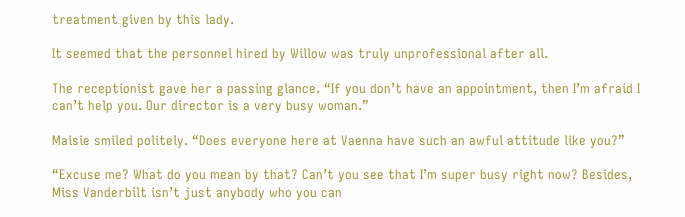treatment given by this lady.

It seemed that the personnel hired by Willow was truly unprofessional after all.

The receptionist gave her a passing glance. “If you don’t have an appointment, then I’m afraid I can’t help you. Our director is a very busy woman.”

Maisie smiled politely. “Does everyone here at Vaenna have such an awful attitude like you?”

“Excuse me? What do you mean by that? Can’t you see that I’m super busy right now? Besides, Miss Vanderbilt isn’t just anybody who you can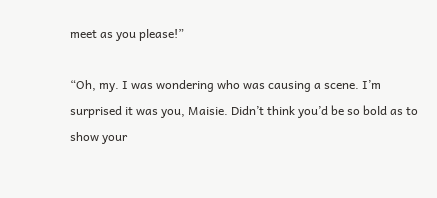meet as you please!”

“Oh, my. I was wondering who was causing a scene. I’m surprised it was you, Maisie. Didn’t think you’d be so bold as to show your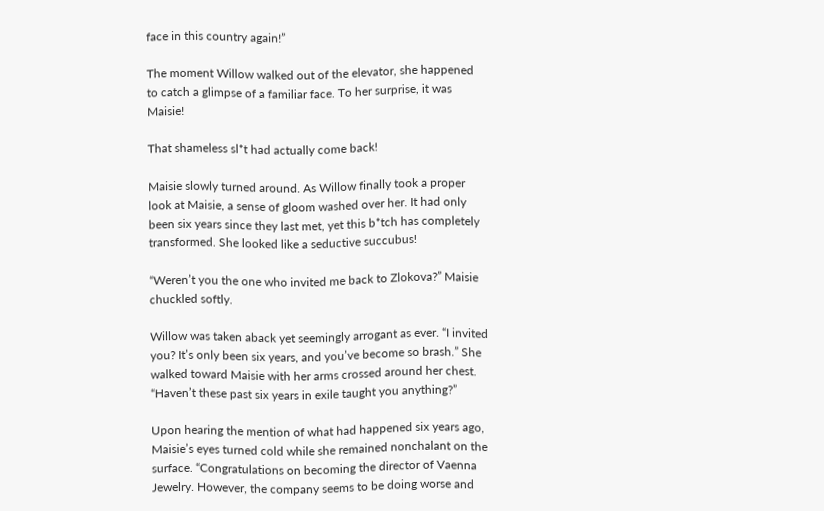face in this country again!”

The moment Willow walked out of the elevator, she happened to catch a glimpse of a familiar face. To her surprise, it was Maisie!

That shameless sl*t had actually come back!

Maisie slowly turned around. As Willow finally took a proper look at Maisie, a sense of gloom washed over her. It had only been six years since they last met, yet this b*tch has completely transformed. She looked like a seductive succubus!

“Weren’t you the one who invited me back to Zlokova?” Maisie chuckled softly.

Willow was taken aback yet seemingly arrogant as ever. “I invited you? It’s only been six years, and you’ve become so brash.” She walked toward Maisie with her arms crossed around her chest. “Haven’t these past six years in exile taught you anything?”

Upon hearing the mention of what had happened six years ago, Maisie’s eyes turned cold while she remained nonchalant on the surface. “Congratulations on becoming the director of Vaenna Jewelry. However, the company seems to be doing worse and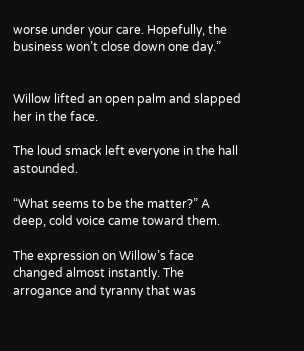worse under your care. Hopefully, the business won’t close down one day.”


Willow lifted an open palm and slapped her in the face.

The loud smack left everyone in the hall astounded.

“What seems to be the matter?” A deep, cold voice came toward them.

The expression on Willow’s face changed almost instantly. The arrogance and tyranny that was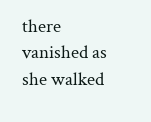there vanished as she walked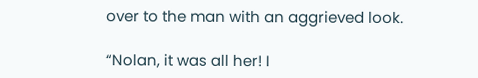over to the man with an aggrieved look.

“Nolan, it was all her! I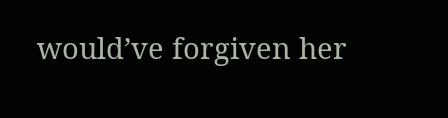would’ve forgiven her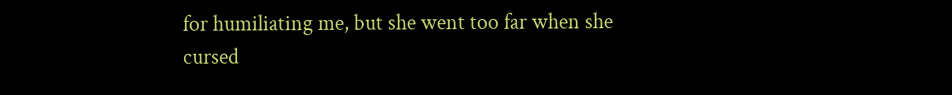for humiliating me, but she went too far when she cursed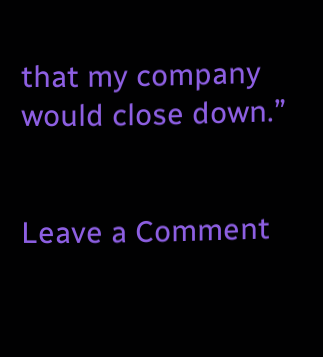that my company would close down.”


Leave a Comment